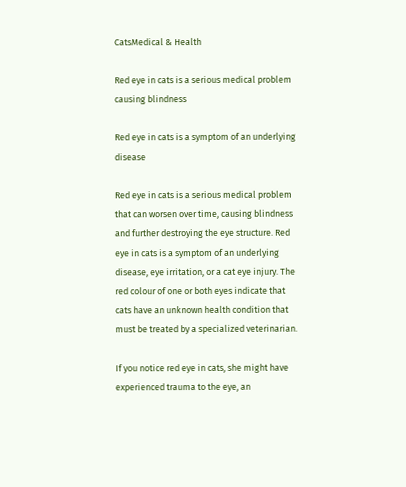CatsMedical & Health

Red eye in cats is a serious medical problem causing blindness

Red eye in cats is a symptom of an underlying disease

Red eye in cats is a serious medical problem that can worsen over time, causing blindness and further destroying the eye structure. Red eye in cats is a symptom of an underlying disease, eye irritation, or a cat eye injury. The red colour of one or both eyes indicate that cats have an unknown health condition that must be treated by a specialized veterinarian.

If you notice red eye in cats, she might have experienced trauma to the eye, an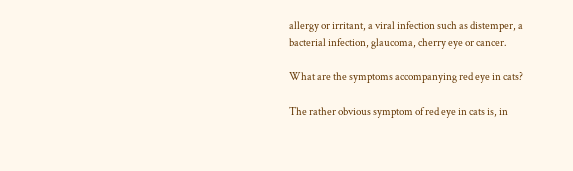allergy or irritant, a viral infection such as distemper, a bacterial infection, glaucoma, cherry eye or cancer.

What are the symptoms accompanying red eye in cats?

The rather obvious symptom of red eye in cats is, in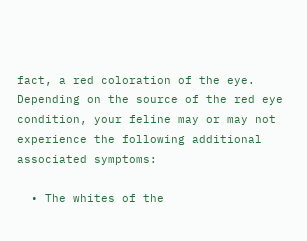fact, a red coloration of the eye. Depending on the source of the red eye condition, your feline may or may not experience the following additional associated symptoms:

  • The whites of the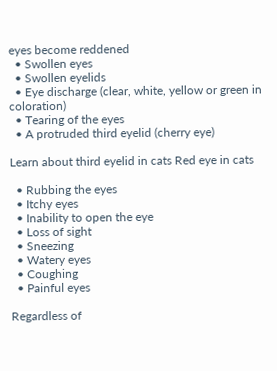eyes become reddened
  • Swollen eyes
  • Swollen eyelids
  • Eye discharge (clear, white, yellow or green in coloration)
  • Tearing of the eyes
  • A protruded third eyelid (cherry eye)

Learn about third eyelid in cats Red eye in cats

  • Rubbing the eyes
  • Itchy eyes
  • Inability to open the eye
  • Loss of sight
  • Sneezing
  • Watery eyes
  • Coughing
  • Painful eyes

Regardless of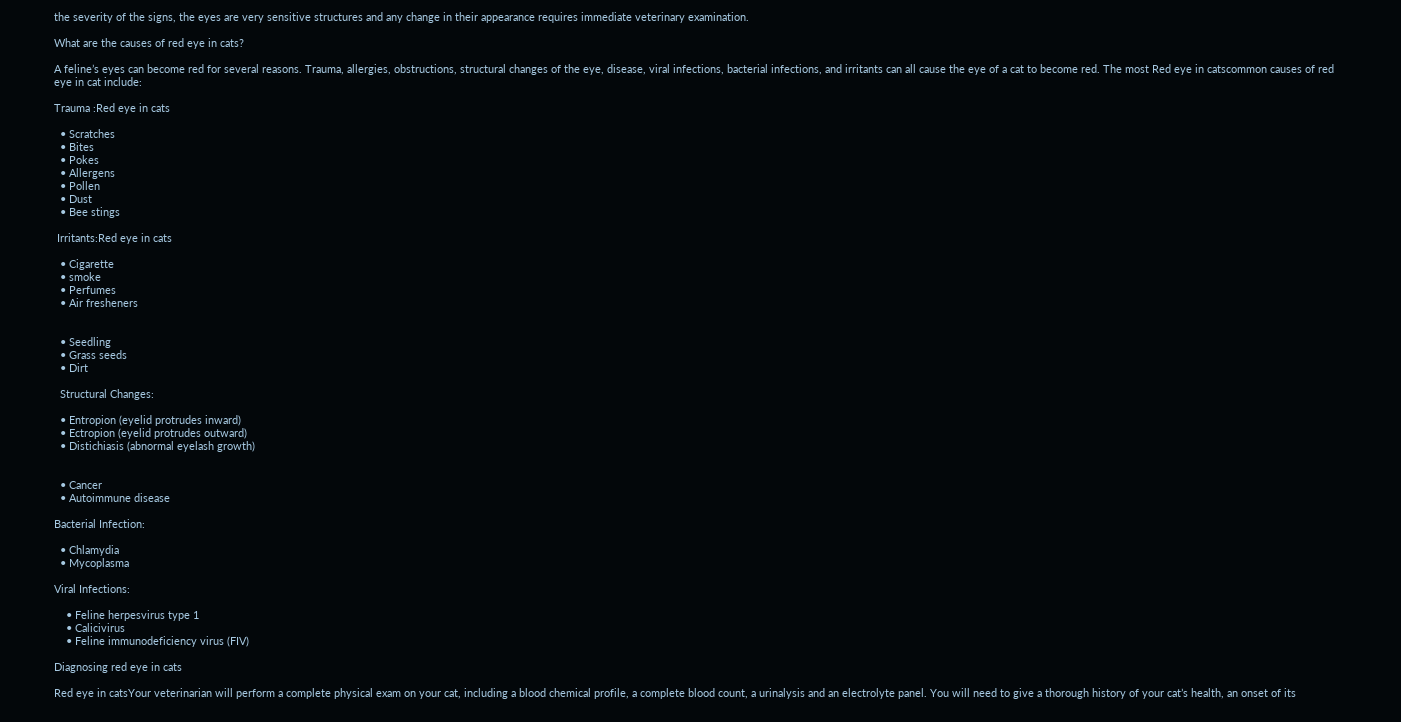the severity of the signs, the eyes are very sensitive structures and any change in their appearance requires immediate veterinary examination.

What are the causes of red eye in cats?

A feline’s eyes can become red for several reasons. Trauma, allergies, obstructions, structural changes of the eye, disease, viral infections, bacterial infections, and irritants can all cause the eye of a cat to become red. The most Red eye in catscommon causes of red eye in cat include:

Trauma :Red eye in cats

  • Scratches
  • Bites
  • Pokes
  • Allergens
  • Pollen
  • Dust
  • Bee stings

 Irritants:Red eye in cats

  • Cigarette
  • smoke
  • Perfumes
  • Air fresheners


  • Seedling
  • Grass seeds
  • Dirt

  Structural Changes:

  • Entropion (eyelid protrudes inward)
  • Ectropion (eyelid protrudes outward)
  • Distichiasis (abnormal eyelash growth)


  • Cancer
  • Autoimmune disease

Bacterial Infection:

  • Chlamydia
  • Mycoplasma

Viral Infections:

    • Feline herpesvirus type 1
    • Calicivirus
    • Feline immunodeficiency virus (FIV)

Diagnosing red eye in cats

Red eye in catsYour veterinarian will perform a complete physical exam on your cat, including a blood chemical profile, a complete blood count, a urinalysis and an electrolyte panel. You will need to give a thorough history of your cat’s health, an onset of its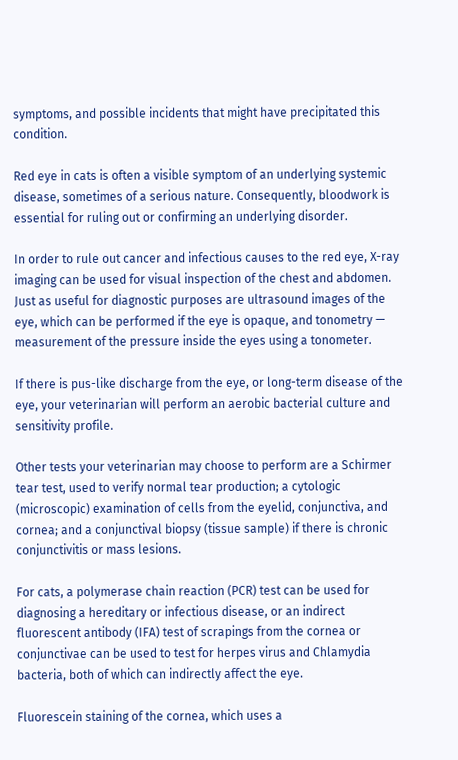symptoms, and possible incidents that might have precipitated this condition.

Red eye in cats is often a visible symptom of an underlying systemic disease, sometimes of a serious nature. Consequently, bloodwork is essential for ruling out or confirming an underlying disorder.

In order to rule out cancer and infectious causes to the red eye, X-ray imaging can be used for visual inspection of the chest and abdomen. Just as useful for diagnostic purposes are ultrasound images of the eye, which can be performed if the eye is opaque, and tonometry — measurement of the pressure inside the eyes using a tonometer.

If there is pus-like discharge from the eye, or long-term disease of the eye, your veterinarian will perform an aerobic bacterial culture and sensitivity profile.

Other tests your veterinarian may choose to perform are a Schirmer tear test, used to verify normal tear production; a cytologic (microscopic) examination of cells from the eyelid, conjunctiva, and cornea; and a conjunctival biopsy (tissue sample) if there is chronic conjunctivitis or mass lesions.

For cats, a polymerase chain reaction (PCR) test can be used for diagnosing a hereditary or infectious disease, or an indirect fluorescent antibody (IFA) test of scrapings from the cornea or conjunctivae can be used to test for herpes virus and Chlamydia bacteria, both of which can indirectly affect the eye.

Fluorescein staining of the cornea, which uses a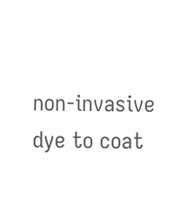non-invasive dye to coat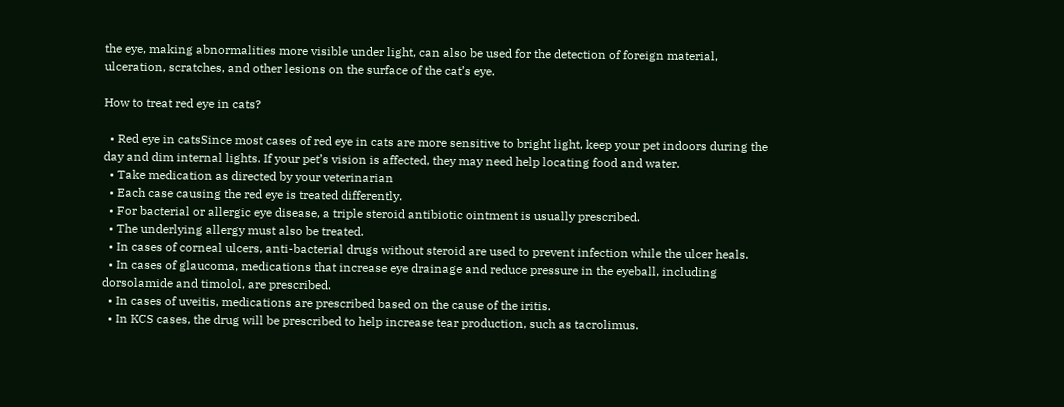the eye, making abnormalities more visible under light, can also be used for the detection of foreign material, ulceration, scratches, and other lesions on the surface of the cat’s eye.

How to treat red eye in cats?

  • Red eye in catsSince most cases of red eye in cats are more sensitive to bright light, keep your pet indoors during the day and dim internal lights. If your pet’s vision is affected, they may need help locating food and water.
  • Take medication as directed by your veterinarian
  • Each case causing the red eye is treated differently.
  • For bacterial or allergic eye disease, a triple steroid antibiotic ointment is usually prescribed.
  • The underlying allergy must also be treated.
  • In cases of corneal ulcers, anti-bacterial drugs without steroid are used to prevent infection while the ulcer heals.
  • In cases of glaucoma, medications that increase eye drainage and reduce pressure in the eyeball, including dorsolamide and timolol, are prescribed.
  • In cases of uveitis, medications are prescribed based on the cause of the iritis.
  • In KCS cases, the drug will be prescribed to help increase tear production, such as tacrolimus.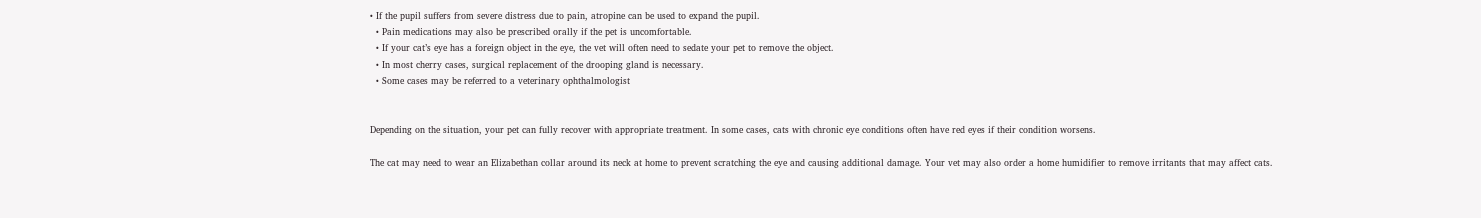• If the pupil suffers from severe distress due to pain, atropine can be used to expand the pupil.
  • Pain medications may also be prescribed orally if the pet is uncomfortable.
  • If your cat’s eye has a foreign object in the eye, the vet will often need to sedate your pet to remove the object.
  • In most cherry cases, surgical replacement of the drooping gland is necessary.
  • Some cases may be referred to a veterinary ophthalmologist


Depending on the situation, your pet can fully recover with appropriate treatment. In some cases, cats with chronic eye conditions often have red eyes if their condition worsens.

The cat may need to wear an Elizabethan collar around its neck at home to prevent scratching the eye and causing additional damage. Your vet may also order a home humidifier to remove irritants that may affect cats.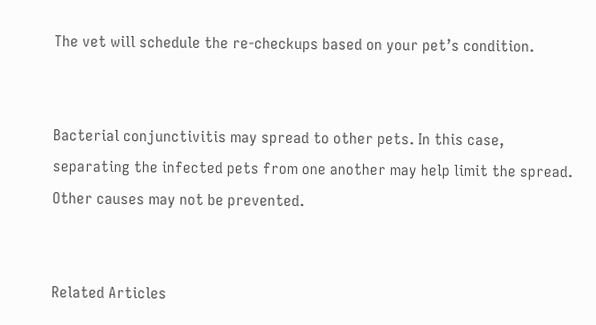The vet will schedule the re-checkups based on your pet’s condition.


Bacterial conjunctivitis may spread to other pets. In this case, separating the infected pets from one another may help limit the spread. Other causes may not be prevented.


Related Articles